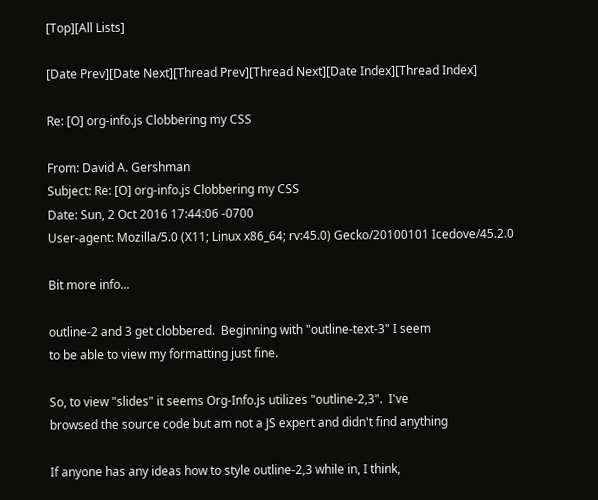[Top][All Lists]

[Date Prev][Date Next][Thread Prev][Thread Next][Date Index][Thread Index]

Re: [O] org-info.js Clobbering my CSS

From: David A. Gershman
Subject: Re: [O] org-info.js Clobbering my CSS
Date: Sun, 2 Oct 2016 17:44:06 -0700
User-agent: Mozilla/5.0 (X11; Linux x86_64; rv:45.0) Gecko/20100101 Icedove/45.2.0

Bit more info...

outline-2 and 3 get clobbered.  Beginning with "outline-text-3" I seem
to be able to view my formatting just fine.

So, to view "slides" it seems Org-Info.js utilizes "outline-2,3".  I've
browsed the source code but am not a JS expert and didn't find anything

If anyone has any ideas how to style outline-2,3 while in, I think,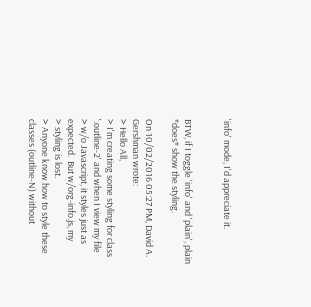'info' mode, I'd appreciate it.


BTW, if I toggle 'info' and 'plain', plain *does* show the styling.

On 10/02/2016 05:27 PM, David A. Gershman wrote:
> Hello All,
> I'm creating some styling for class '.outline-2' and when I view my file
> w/o Javascript, it styles just as expected.  But w/org-info.js, my
> styling is lost.
> Anyone know how to style these classes (outline-N) without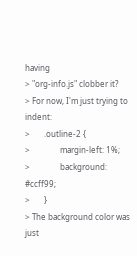having
> "org-info.js" clobber it?
> For now, I'm just trying to indent:
>       .outline-2 {
>               margin-left: 1%;
>               background: #ccff99;
>       }
> The background color was just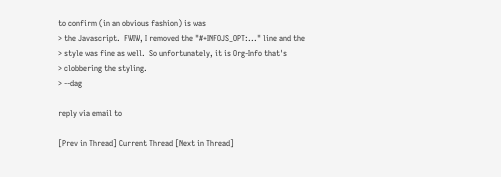to confirm (in an obvious fashion) is was
> the Javascript.  FWIW, I removed the "#+INFOJS_OPT:..." line and the
> style was fine as well.  So unfortunately, it is Org-Info that's
> clobbering the styling.
> --dag

reply via email to

[Prev in Thread] Current Thread [Next in Thread]